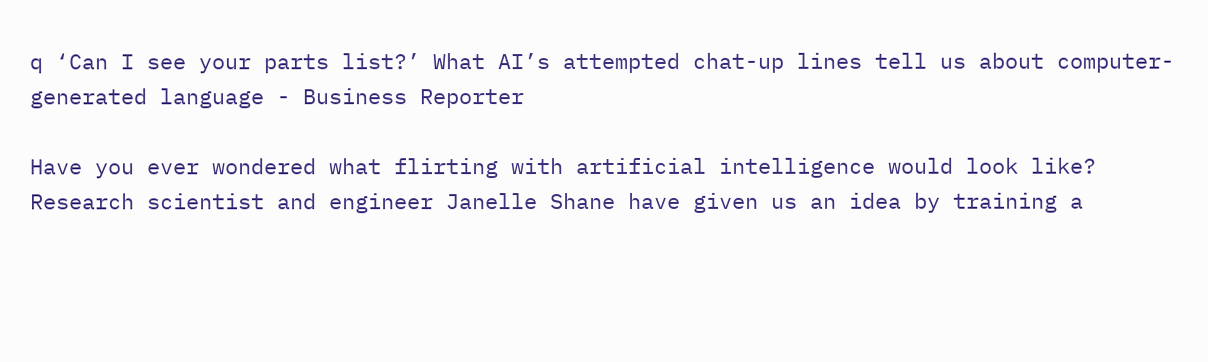q ‘Can I see your parts list?’ What AI’s attempted chat-up lines tell us about computer-generated language - Business Reporter

Have you ever wondered what flirting with artificial intelligence would look like? Research scientist and engineer Janelle Shane have given us an idea by training a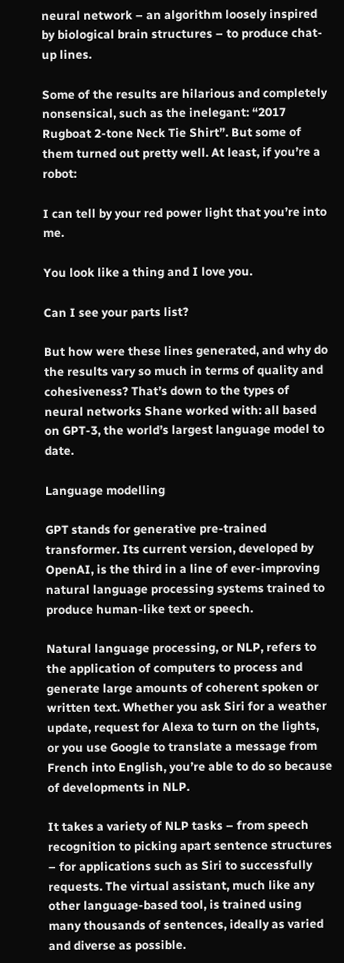neural network – an algorithm loosely inspired by biological brain structures – to produce chat-up lines.

Some of the results are hilarious and completely nonsensical, such as the inelegant: “2017 Rugboat 2-tone Neck Tie Shirt”. But some of them turned out pretty well. At least, if you’re a robot:

I can tell by your red power light that you’re into me.

You look like a thing and I love you.

Can I see your parts list?

But how were these lines generated, and why do the results vary so much in terms of quality and cohesiveness? That’s down to the types of neural networks Shane worked with: all based on GPT-3, the world’s largest language model to date.

Language modelling

GPT stands for generative pre-trained transformer. Its current version, developed by OpenAI, is the third in a line of ever-improving natural language processing systems trained to produce human-like text or speech.

Natural language processing, or NLP, refers to the application of computers to process and generate large amounts of coherent spoken or written text. Whether you ask Siri for a weather update, request for Alexa to turn on the lights, or you use Google to translate a message from French into English, you’re able to do so because of developments in NLP.

It takes a variety of NLP tasks – from speech recognition to picking apart sentence structures – for applications such as Siri to successfully requests. The virtual assistant, much like any other language-based tool, is trained using many thousands of sentences, ideally as varied and diverse as possible.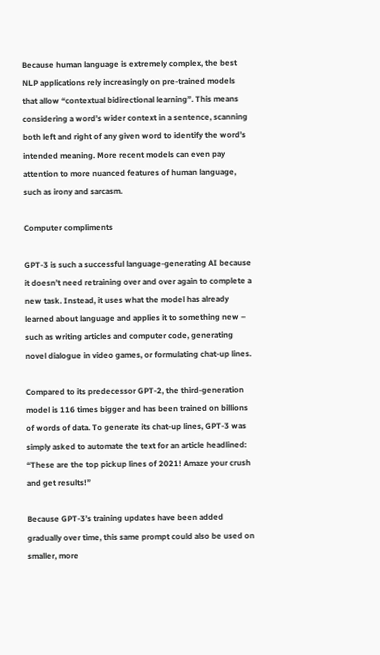Because human language is extremely complex, the best NLP applications rely increasingly on pre-trained models that allow “contextual bidirectional learning”. This means considering a word’s wider context in a sentence, scanning both left and right of any given word to identify the word’s intended meaning. More recent models can even pay attention to more nuanced features of human language, such as irony and sarcasm.

Computer compliments

GPT-3 is such a successful language-generating AI because it doesn’t need retraining over and over again to complete a new task. Instead, it uses what the model has already learned about language and applies it to something new – such as writing articles and computer code, generating novel dialogue in video games, or formulating chat-up lines.

Compared to its predecessor GPT-2, the third-generation model is 116 times bigger and has been trained on billions of words of data. To generate its chat-up lines, GPT-3 was simply asked to automate the text for an article headlined: “These are the top pickup lines of 2021! Amaze your crush and get results!”

Because GPT-3’s training updates have been added gradually over time, this same prompt could also be used on smaller, more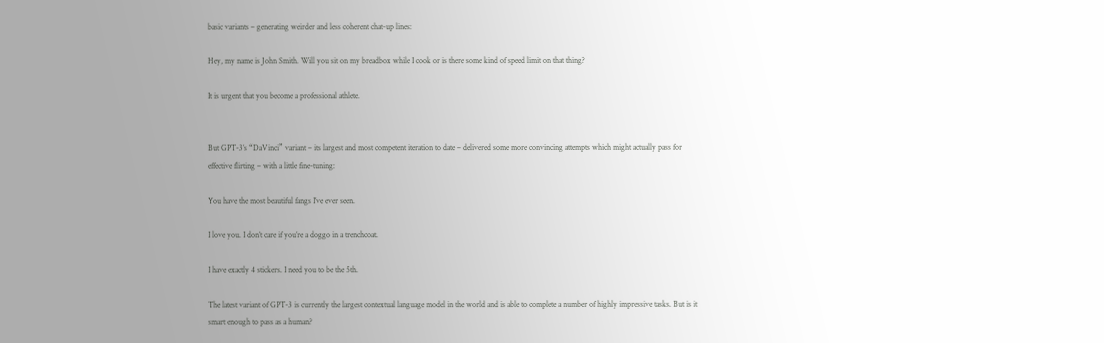basic variants – generating weirder and less coherent chat-up lines:

Hey, my name is John Smith. Will you sit on my breadbox while I cook or is there some kind of speed limit on that thing?

It is urgent that you become a professional athlete.


But GPT-3’s “DaVinci” variant – its largest and most competent iteration to date – delivered some more convincing attempts which might actually pass for effective flirting – with a little fine-tuning:

You have the most beautiful fangs I’ve ever seen.

I love you. I don’t care if you’re a doggo in a trenchcoat.

I have exactly 4 stickers. I need you to be the 5th.

The latest variant of GPT-3 is currently the largest contextual language model in the world and is able to complete a number of highly impressive tasks. But is it smart enough to pass as a human?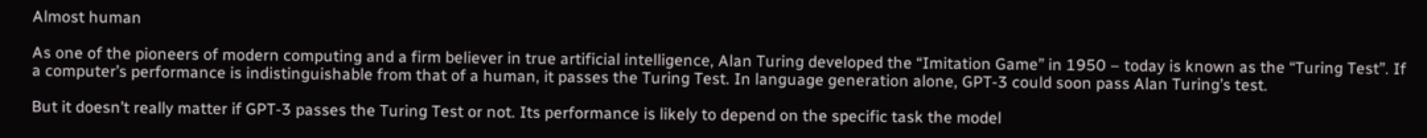Almost human

As one of the pioneers of modern computing and a firm believer in true artificial intelligence, Alan Turing developed the “Imitation Game” in 1950 – today is known as the “Turing Test”. If a computer’s performance is indistinguishable from that of a human, it passes the Turing Test. In language generation alone, GPT-3 could soon pass Alan Turing’s test.

But it doesn’t really matter if GPT-3 passes the Turing Test or not. Its performance is likely to depend on the specific task the model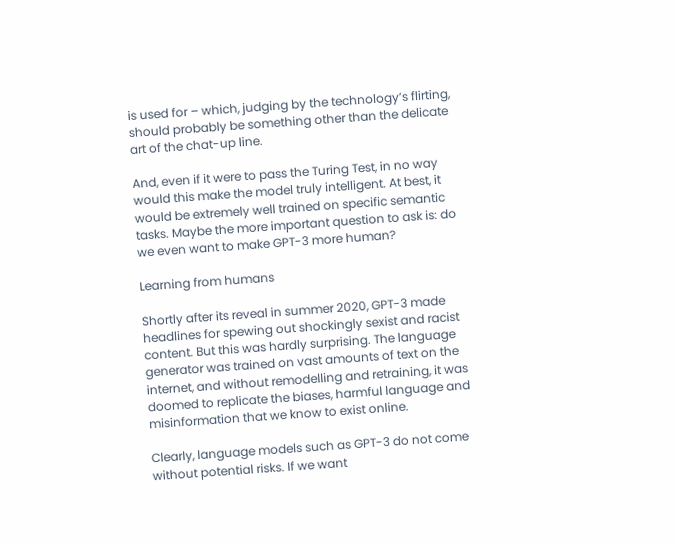is used for – which, judging by the technology’s flirting, should probably be something other than the delicate art of the chat-up line.

And, even if it were to pass the Turing Test, in no way would this make the model truly intelligent. At best, it would be extremely well trained on specific semantic tasks. Maybe the more important question to ask is: do we even want to make GPT-3 more human?

Learning from humans

Shortly after its reveal in summer 2020, GPT-3 made headlines for spewing out shockingly sexist and racist content. But this was hardly surprising. The language generator was trained on vast amounts of text on the internet, and without remodelling and retraining, it was doomed to replicate the biases, harmful language and misinformation that we know to exist online.

Clearly, language models such as GPT-3 do not come without potential risks. If we want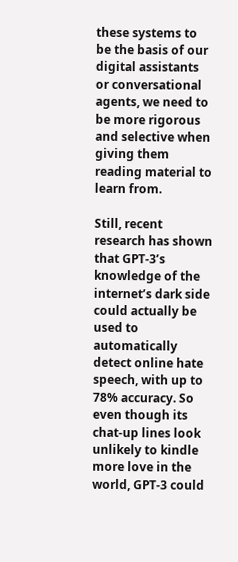these systems to be the basis of our digital assistants or conversational agents, we need to be more rigorous and selective when giving them reading material to learn from.

Still, recent research has shown that GPT-3’s knowledge of the internet’s dark side could actually be used to automatically detect online hate speech, with up to 78% accuracy. So even though its chat-up lines look unlikely to kindle more love in the world, GPT-3 could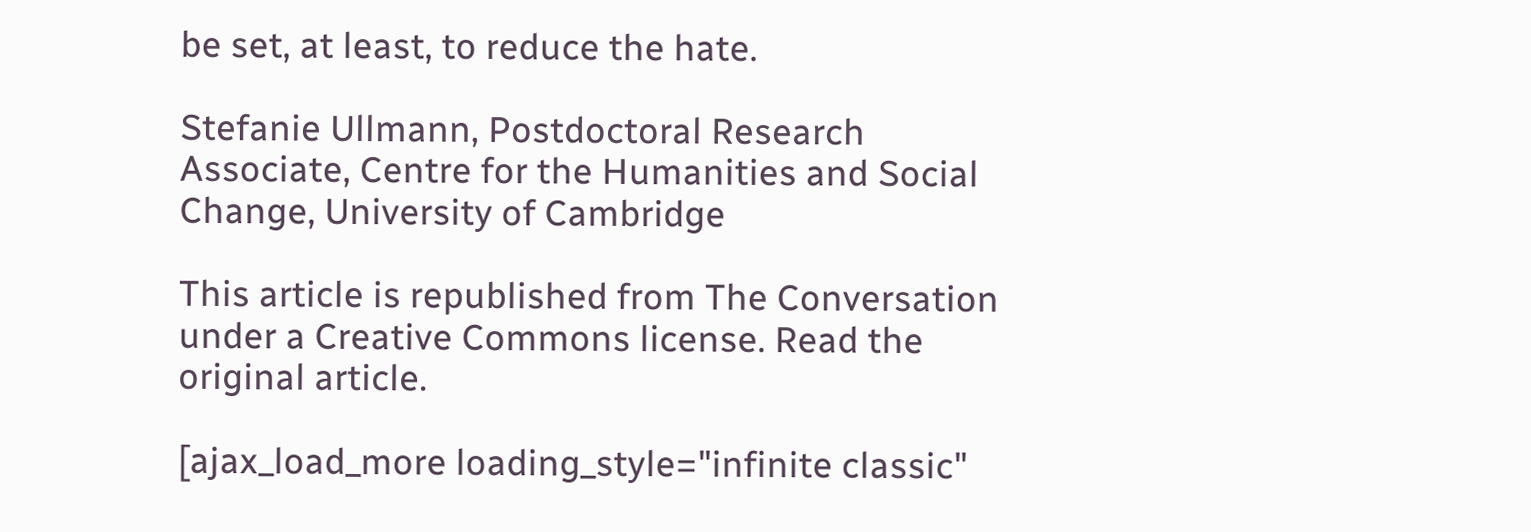be set, at least, to reduce the hate.

Stefanie Ullmann, Postdoctoral Research Associate, Centre for the Humanities and Social Change, University of Cambridge

This article is republished from The Conversation under a Creative Commons license. Read the original article.

[ajax_load_more loading_style="infinite classic"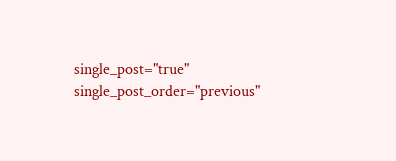single_post="true" single_post_order="previous"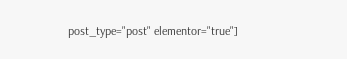post_type="post" elementor="true"]